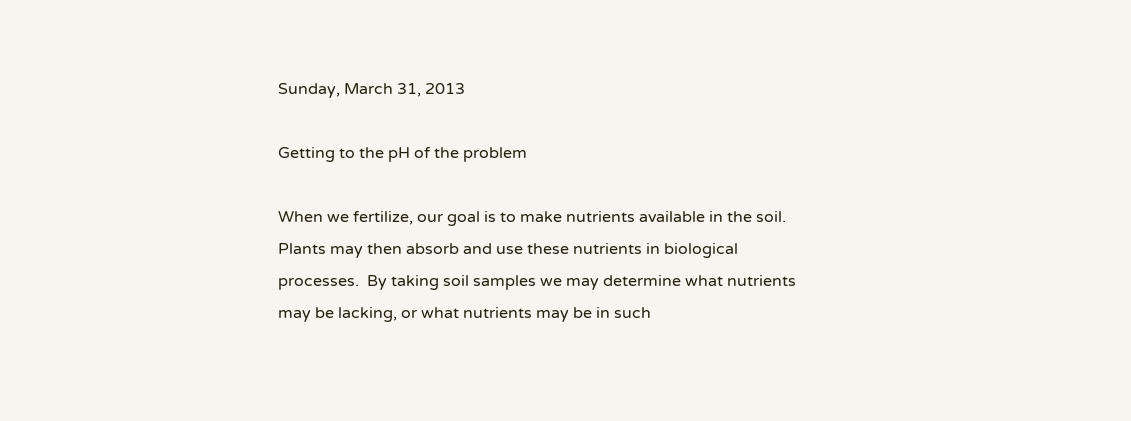Sunday, March 31, 2013

Getting to the pH of the problem

When we fertilize, our goal is to make nutrients available in the soil.  Plants may then absorb and use these nutrients in biological processes.  By taking soil samples we may determine what nutrients may be lacking, or what nutrients may be in such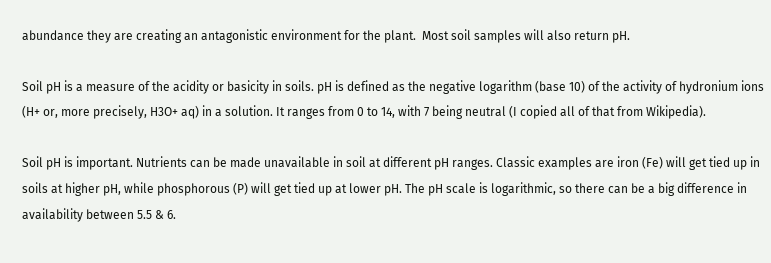abundance they are creating an antagonistic environment for the plant.  Most soil samples will also return pH.

Soil pH is a measure of the acidity or basicity in soils. pH is defined as the negative logarithm (base 10) of the activity of hydronium ions (H+ or, more precisely, H3O+ aq) in a solution. It ranges from 0 to 14, with 7 being neutral (I copied all of that from Wikipedia).

Soil pH is important. Nutrients can be made unavailable in soil at different pH ranges. Classic examples are iron (Fe) will get tied up in soils at higher pH, while phosphorous (P) will get tied up at lower pH. The pH scale is logarithmic, so there can be a big difference in availability between 5.5 & 6.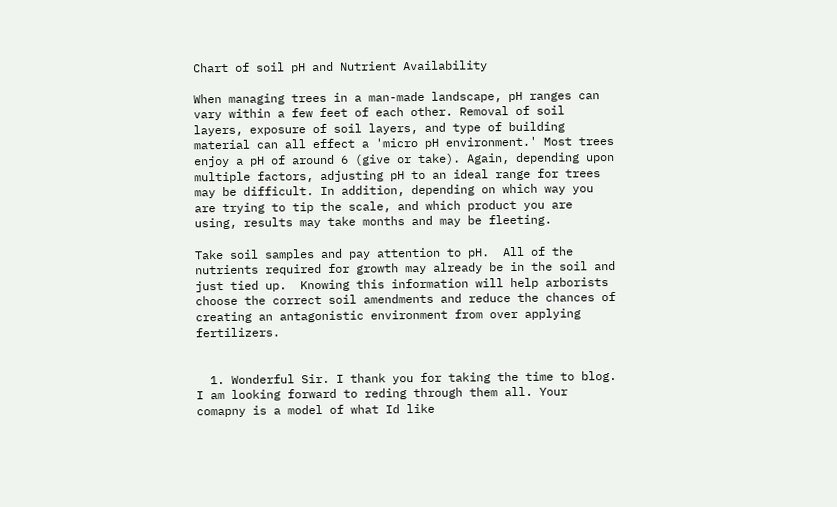Chart of soil pH and Nutrient Availability

When managing trees in a man-made landscape, pH ranges can vary within a few feet of each other. Removal of soil layers, exposure of soil layers, and type of building material can all effect a 'micro pH environment.' Most trees enjoy a pH of around 6 (give or take). Again, depending upon multiple factors, adjusting pH to an ideal range for trees may be difficult. In addition, depending on which way you are trying to tip the scale, and which product you are using, results may take months and may be fleeting.

Take soil samples and pay attention to pH.  All of the nutrients required for growth may already be in the soil and just tied up.  Knowing this information will help arborists choose the correct soil amendments and reduce the chances of creating an antagonistic environment from over applying fertilizers.


  1. Wonderful Sir. I thank you for taking the time to blog. I am looking forward to reding through them all. Your comapny is a model of what Id like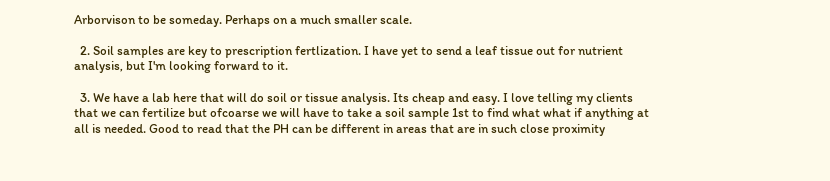Arborvison to be someday. Perhaps on a much smaller scale.

  2. Soil samples are key to prescription fertlization. I have yet to send a leaf tissue out for nutrient analysis, but I'm looking forward to it.

  3. We have a lab here that will do soil or tissue analysis. Its cheap and easy. I love telling my clients that we can fertilize but ofcoarse we will have to take a soil sample 1st to find what what if anything at all is needed. Good to read that the PH can be different in areas that are in such close proximity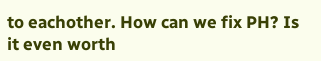to eachother. How can we fix PH? Is it even worth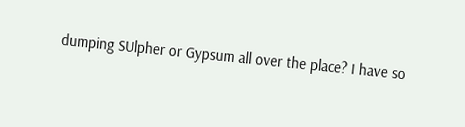dumping SUlpher or Gypsum all over the place? I have so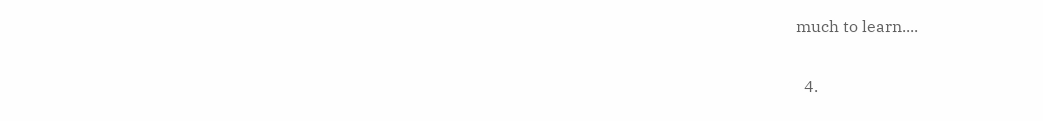much to learn....

  4.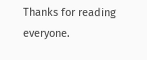Thanks for reading everyone.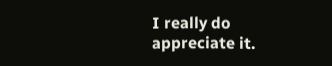I really do appreciate it.